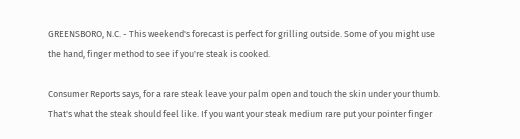GREENSBORO, N.C. - This weekend's forecast is perfect for grilling outside. Some of you might use the hand, finger method to see if you're steak is cooked.

Consumer Reports says, for a rare steak leave your palm open and touch the skin under your thumb. That's what the steak should feel like. If you want your steak medium rare put your pointer finger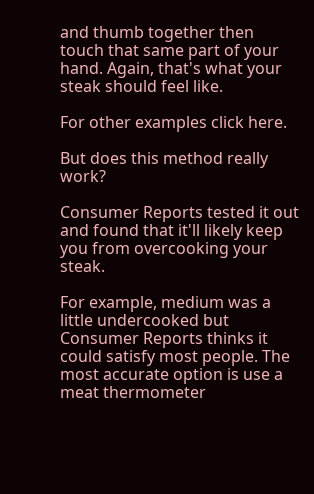and thumb together then touch that same part of your hand. Again, that's what your steak should feel like.

For other examples click here.

But does this method really work?

Consumer Reports tested it out and found that it'll likely keep you from overcooking your steak.

For example, medium was a little undercooked but Consumer Reports thinks it could satisfy most people. The most accurate option is use a meat thermometer